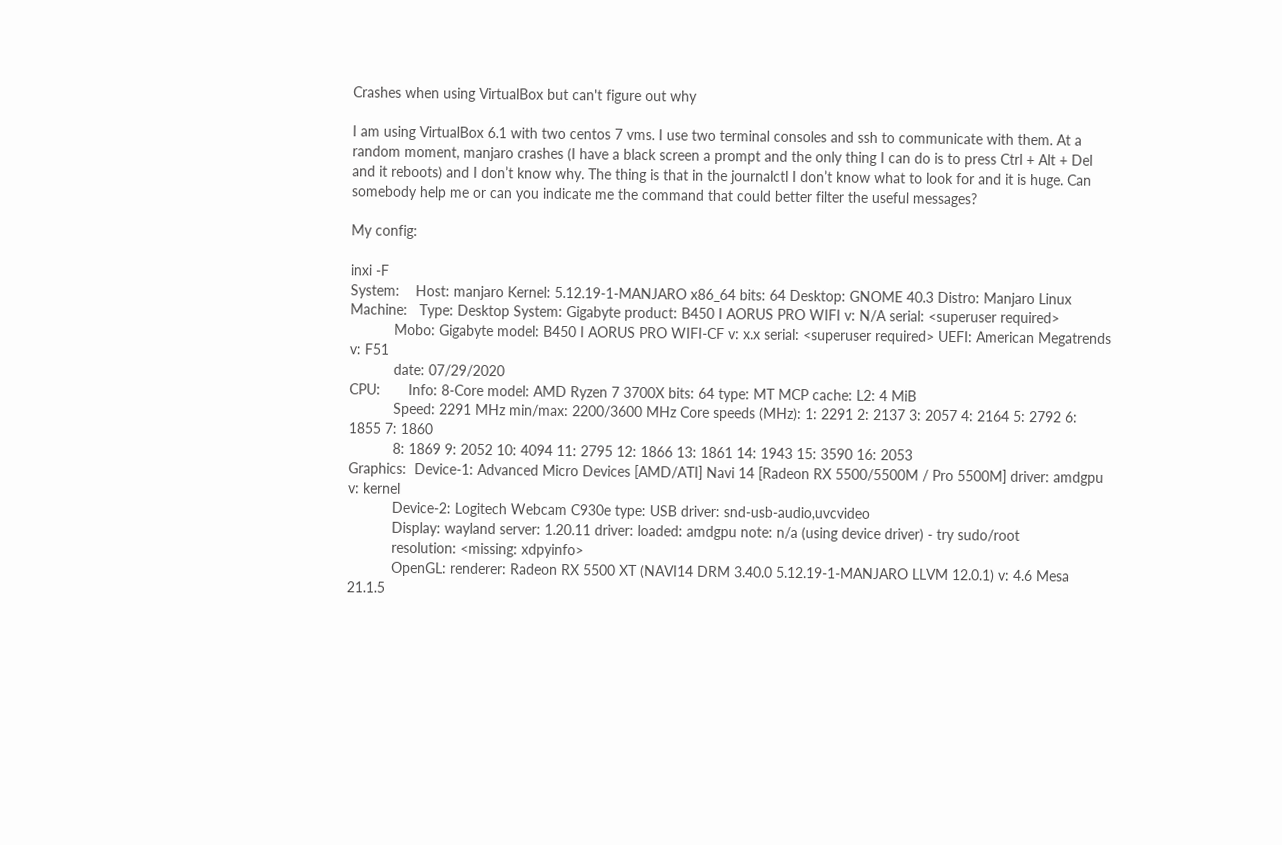Crashes when using VirtualBox but can't figure out why

I am using VirtualBox 6.1 with two centos 7 vms. I use two terminal consoles and ssh to communicate with them. At a random moment, manjaro crashes (I have a black screen a prompt and the only thing I can do is to press Ctrl + Alt + Del and it reboots) and I don’t know why. The thing is that in the journalctl I don’t know what to look for and it is huge. Can somebody help me or can you indicate me the command that could better filter the useful messages?

My config:

inxi -F
System:    Host: manjaro Kernel: 5.12.19-1-MANJARO x86_64 bits: 64 Desktop: GNOME 40.3 Distro: Manjaro Linux
Machine:   Type: Desktop System: Gigabyte product: B450 I AORUS PRO WIFI v: N/A serial: <superuser required>
           Mobo: Gigabyte model: B450 I AORUS PRO WIFI-CF v: x.x serial: <superuser required> UEFI: American Megatrends v: F51
           date: 07/29/2020
CPU:       Info: 8-Core model: AMD Ryzen 7 3700X bits: 64 type: MT MCP cache: L2: 4 MiB
           Speed: 2291 MHz min/max: 2200/3600 MHz Core speeds (MHz): 1: 2291 2: 2137 3: 2057 4: 2164 5: 2792 6: 1855 7: 1860
           8: 1869 9: 2052 10: 4094 11: 2795 12: 1866 13: 1861 14: 1943 15: 3590 16: 2053
Graphics:  Device-1: Advanced Micro Devices [AMD/ATI] Navi 14 [Radeon RX 5500/5500M / Pro 5500M] driver: amdgpu v: kernel
           Device-2: Logitech Webcam C930e type: USB driver: snd-usb-audio,uvcvideo
           Display: wayland server: 1.20.11 driver: loaded: amdgpu note: n/a (using device driver) - try sudo/root
           resolution: <missing: xdpyinfo>
           OpenGL: renderer: Radeon RX 5500 XT (NAVI14 DRM 3.40.0 5.12.19-1-MANJARO LLVM 12.0.1) v: 4.6 Mesa 21.1.5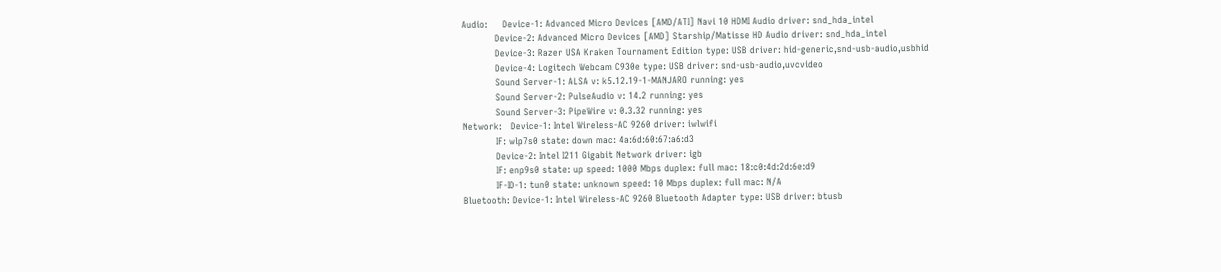Audio:     Device-1: Advanced Micro Devices [AMD/ATI] Navi 10 HDMI Audio driver: snd_hda_intel
           Device-2: Advanced Micro Devices [AMD] Starship/Matisse HD Audio driver: snd_hda_intel
           Device-3: Razer USA Kraken Tournament Edition type: USB driver: hid-generic,snd-usb-audio,usbhid
           Device-4: Logitech Webcam C930e type: USB driver: snd-usb-audio,uvcvideo
           Sound Server-1: ALSA v: k5.12.19-1-MANJARO running: yes
           Sound Server-2: PulseAudio v: 14.2 running: yes
           Sound Server-3: PipeWire v: 0.3.32 running: yes
Network:   Device-1: Intel Wireless-AC 9260 driver: iwlwifi
           IF: wlp7s0 state: down mac: 4a:6d:60:67:a6:d3
           Device-2: Intel I211 Gigabit Network driver: igb
           IF: enp9s0 state: up speed: 1000 Mbps duplex: full mac: 18:c0:4d:2d:6e:d9
           IF-ID-1: tun0 state: unknown speed: 10 Mbps duplex: full mac: N/A
Bluetooth: Device-1: Intel Wireless-AC 9260 Bluetooth Adapter type: USB driver: btusb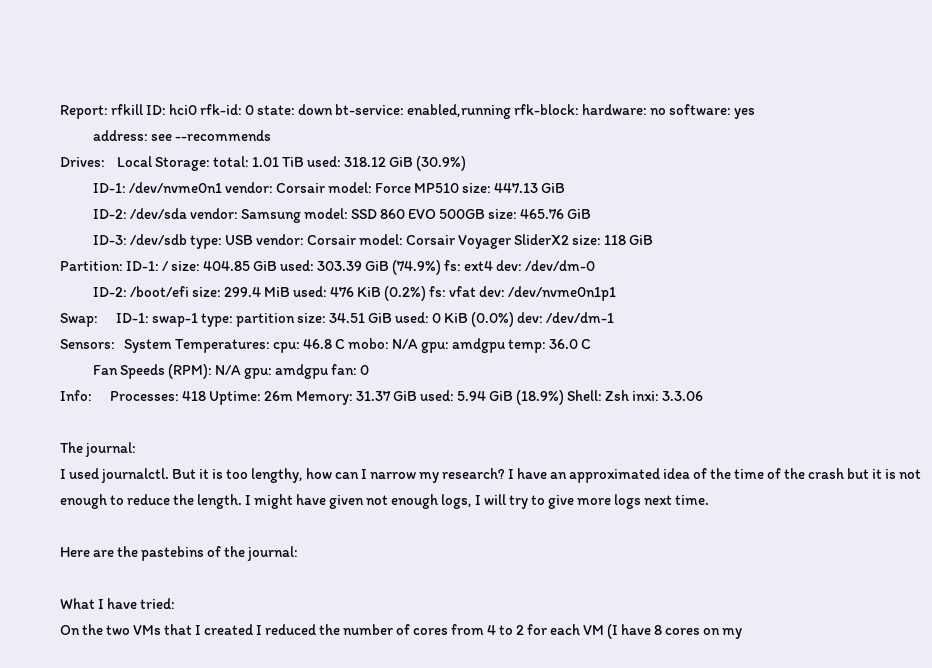Report: rfkill ID: hci0 rfk-id: 0 state: down bt-service: enabled,running rfk-block: hardware: no software: yes
           address: see --recommends
Drives:    Local Storage: total: 1.01 TiB used: 318.12 GiB (30.9%)
           ID-1: /dev/nvme0n1 vendor: Corsair model: Force MP510 size: 447.13 GiB
           ID-2: /dev/sda vendor: Samsung model: SSD 860 EVO 500GB size: 465.76 GiB
           ID-3: /dev/sdb type: USB vendor: Corsair model: Corsair Voyager SliderX2 size: 118 GiB
Partition: ID-1: / size: 404.85 GiB used: 303.39 GiB (74.9%) fs: ext4 dev: /dev/dm-0
           ID-2: /boot/efi size: 299.4 MiB used: 476 KiB (0.2%) fs: vfat dev: /dev/nvme0n1p1
Swap:      ID-1: swap-1 type: partition size: 34.51 GiB used: 0 KiB (0.0%) dev: /dev/dm-1
Sensors:   System Temperatures: cpu: 46.8 C mobo: N/A gpu: amdgpu temp: 36.0 C
           Fan Speeds (RPM): N/A gpu: amdgpu fan: 0
Info:      Processes: 418 Uptime: 26m Memory: 31.37 GiB used: 5.94 GiB (18.9%) Shell: Zsh inxi: 3.3.06

The journal:
I used journalctl. But it is too lengthy, how can I narrow my research? I have an approximated idea of the time of the crash but it is not enough to reduce the length. I might have given not enough logs, I will try to give more logs next time.

Here are the pastebins of the journal:

What I have tried:
On the two VMs that I created I reduced the number of cores from 4 to 2 for each VM (I have 8 cores on my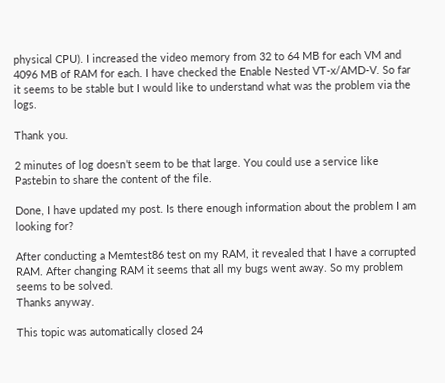physical CPU). I increased the video memory from 32 to 64 MB for each VM and 4096 MB of RAM for each. I have checked the Enable Nested VT-x/AMD-V. So far it seems to be stable but I would like to understand what was the problem via the logs.

Thank you.

2 minutes of log doesn’t seem to be that large. You could use a service like Pastebin to share the content of the file.

Done, I have updated my post. Is there enough information about the problem I am looking for?

After conducting a Memtest86 test on my RAM, it revealed that I have a corrupted RAM. After changing RAM it seems that all my bugs went away. So my problem seems to be solved.
Thanks anyway.

This topic was automatically closed 24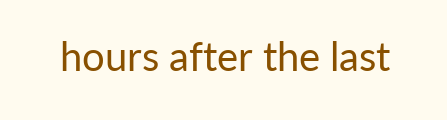hours after the last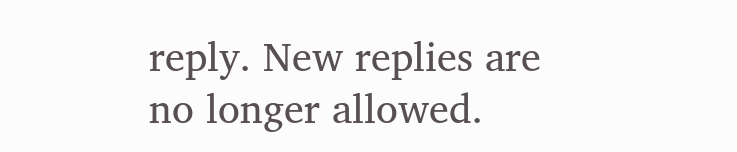reply. New replies are no longer allowed.